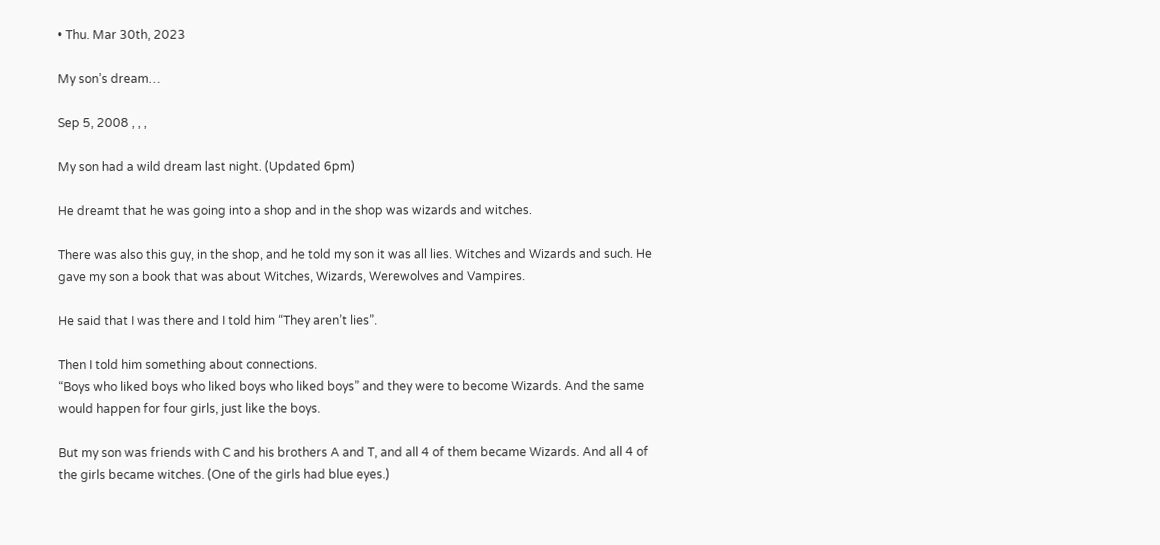• Thu. Mar 30th, 2023

My son’s dream…

Sep 5, 2008 , , ,

My son had a wild dream last night. (Updated 6pm)

He dreamt that he was going into a shop and in the shop was wizards and witches.

There was also this guy, in the shop, and he told my son it was all lies. Witches and Wizards and such. He gave my son a book that was about Witches, Wizards, Werewolves and Vampires.

He said that I was there and I told him “They aren’t lies”.

Then I told him something about connections.
“Boys who liked boys who liked boys who liked boys” and they were to become Wizards. And the same would happen for four girls, just like the boys.

But my son was friends with C and his brothers A and T, and all 4 of them became Wizards. And all 4 of the girls became witches. (One of the girls had blue eyes.)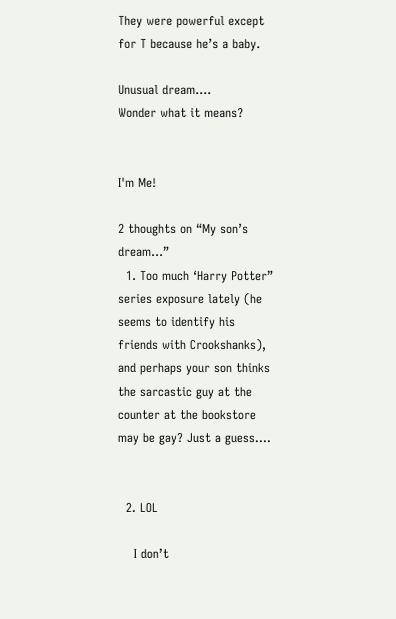They were powerful except for T because he’s a baby.

Unusual dream….
Wonder what it means?


I'm Me!

2 thoughts on “My son’s dream…”
  1. Too much ‘Harry Potter” series exposure lately (he seems to identify his friends with Crookshanks), and perhaps your son thinks the sarcastic guy at the counter at the bookstore may be gay? Just a guess….


  2. LOL

    I don’t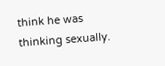think he was thinking sexually.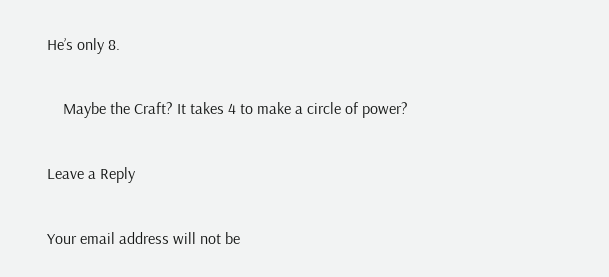He’s only 8.

    Maybe the Craft? It takes 4 to make a circle of power?

Leave a Reply

Your email address will not be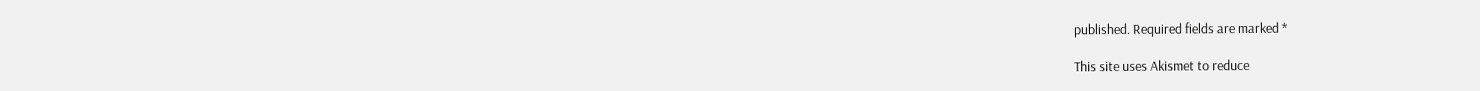published. Required fields are marked *

This site uses Akismet to reduce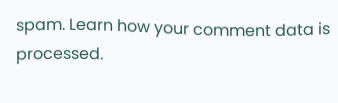spam. Learn how your comment data is processed.